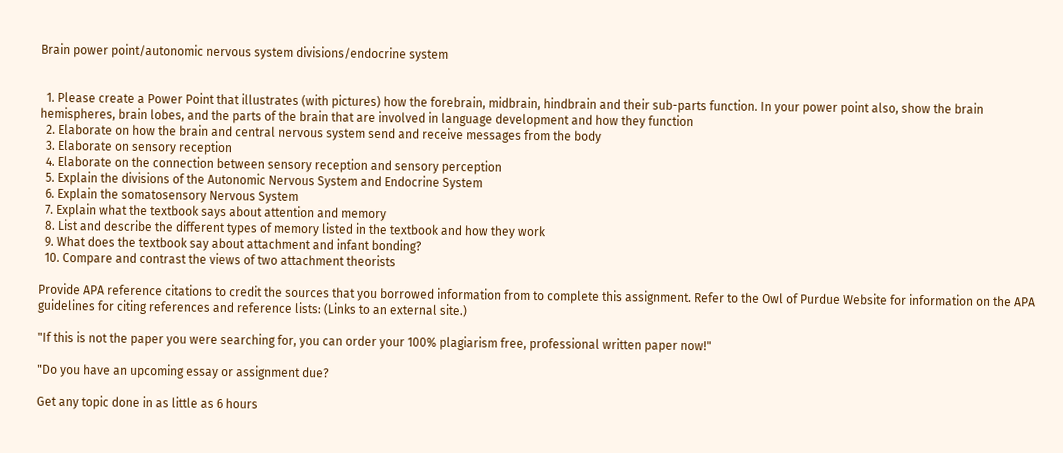Brain power point/autonomic nervous system divisions/endocrine system


  1. Please create a Power Point that illustrates (with pictures) how the forebrain, midbrain, hindbrain and their sub-parts function. In your power point also, show the brain hemispheres, brain lobes, and the parts of the brain that are involved in language development and how they function
  2. Elaborate on how the brain and central nervous system send and receive messages from the body
  3. Elaborate on sensory reception
  4. Elaborate on the connection between sensory reception and sensory perception
  5. Explain the divisions of the Autonomic Nervous System and Endocrine System
  6. Explain the somatosensory Nervous System
  7. Explain what the textbook says about attention and memory
  8. List and describe the different types of memory listed in the textbook and how they work
  9. What does the textbook say about attachment and infant bonding?
  10. Compare and contrast the views of two attachment theorists

Provide APA reference citations to credit the sources that you borrowed information from to complete this assignment. Refer to the Owl of Purdue Website for information on the APA guidelines for citing references and reference lists: (Links to an external site.)

"If this is not the paper you were searching for, you can order your 100% plagiarism free, professional written paper now!"

"Do you have an upcoming essay or assignment due?

Get any topic done in as little as 6 hours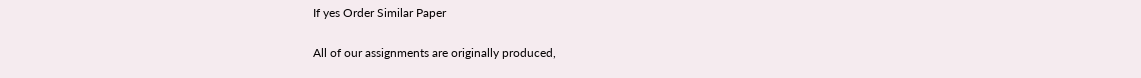If yes Order Similar Paper

All of our assignments are originally produced,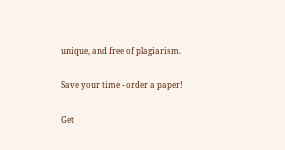unique, and free of plagiarism.

Save your time - order a paper!

Get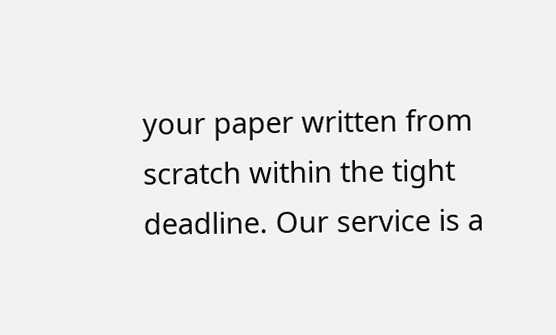your paper written from scratch within the tight deadline. Our service is a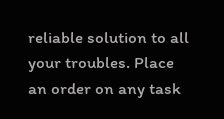reliable solution to all your troubles. Place an order on any task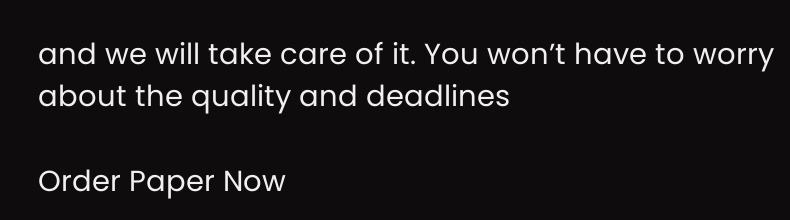and we will take care of it. You won’t have to worry about the quality and deadlines

Order Paper Now